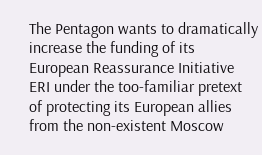The Pentagon wants to dramatically increase the funding of its European Reassurance Initiative ERI under the too-familiar pretext of protecting its European allies from the non-existent Moscow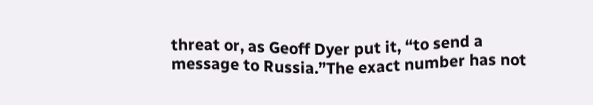threat or, as Geoff Dyer put it, “to send a message to Russia.”The exact number has not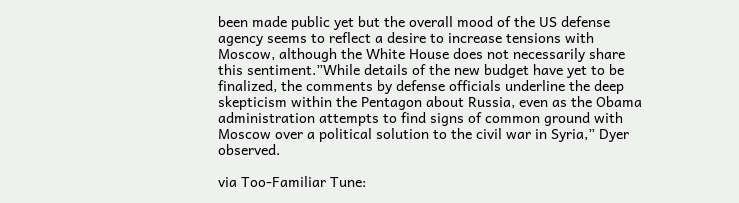been made public yet but the overall mood of the US defense agency seems to reflect a desire to increase tensions with Moscow, although the White House does not necessarily share this sentiment.”While details of the new budget have yet to be finalized, the comments by defense officials underline the deep skepticism within the Pentagon about Russia, even as the Obama administration attempts to find signs of common ground with Moscow over a political solution to the civil war in Syria,” Dyer observed.

via Too-Familiar Tune: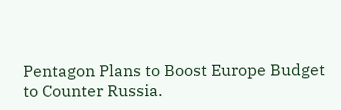Pentagon Plans to Boost Europe Budget to Counter Russia.